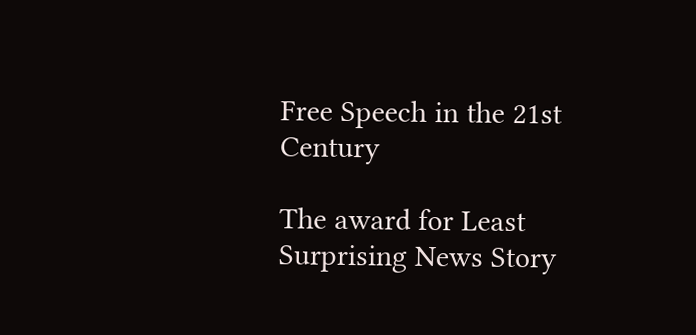Free Speech in the 21st Century

The award for Least Surprising News Story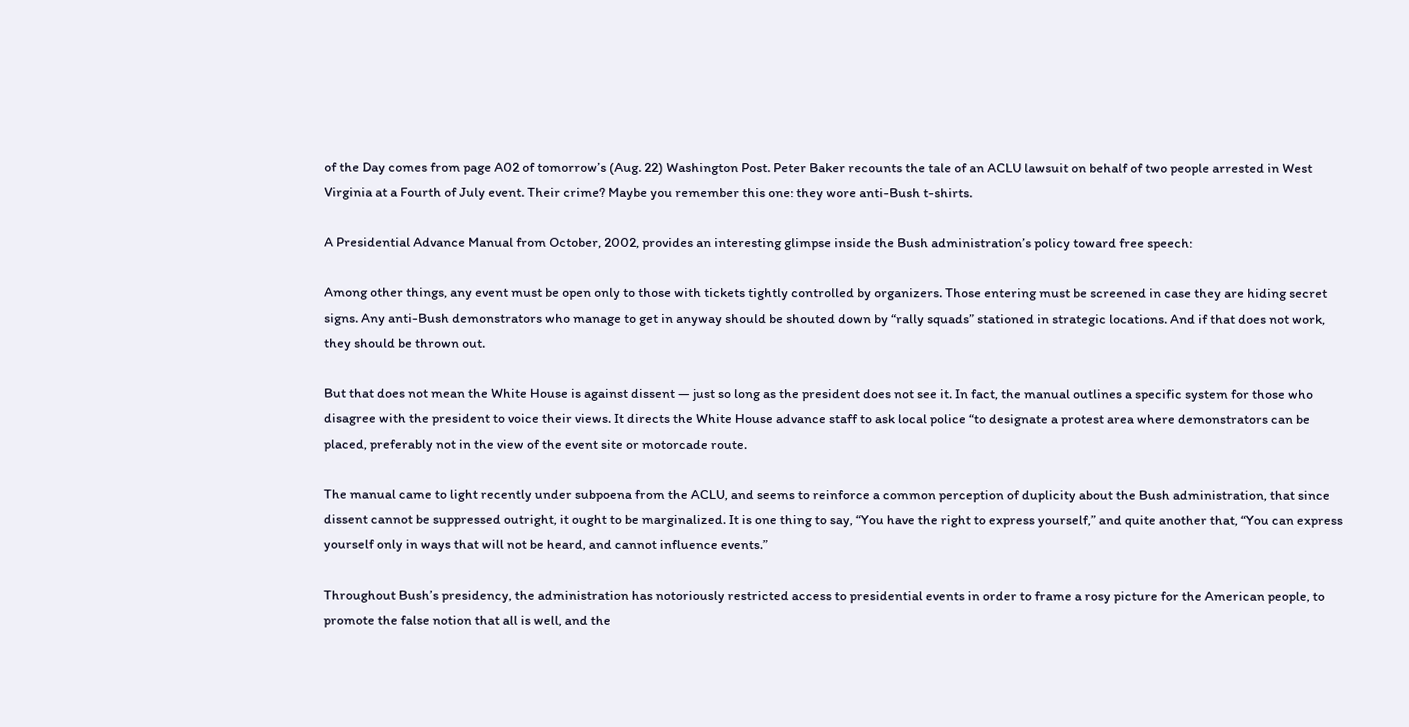of the Day comes from page A02 of tomorrow’s (Aug. 22) Washington Post. Peter Baker recounts the tale of an ACLU lawsuit on behalf of two people arrested in West Virginia at a Fourth of July event. Their crime? Maybe you remember this one: they wore anti-Bush t-shirts.

A Presidential Advance Manual from October, 2002, provides an interesting glimpse inside the Bush administration’s policy toward free speech:

Among other things, any event must be open only to those with tickets tightly controlled by organizers. Those entering must be screened in case they are hiding secret signs. Any anti-Bush demonstrators who manage to get in anyway should be shouted down by “rally squads” stationed in strategic locations. And if that does not work, they should be thrown out.

But that does not mean the White House is against dissent — just so long as the president does not see it. In fact, the manual outlines a specific system for those who disagree with the president to voice their views. It directs the White House advance staff to ask local police “to designate a protest area where demonstrators can be placed, preferably not in the view of the event site or motorcade route.

The manual came to light recently under subpoena from the ACLU, and seems to reinforce a common perception of duplicity about the Bush administration, that since dissent cannot be suppressed outright, it ought to be marginalized. It is one thing to say, “You have the right to express yourself,” and quite another that, “You can express yourself only in ways that will not be heard, and cannot influence events.”

Throughout Bush’s presidency, the administration has notoriously restricted access to presidential events in order to frame a rosy picture for the American people, to promote the false notion that all is well, and the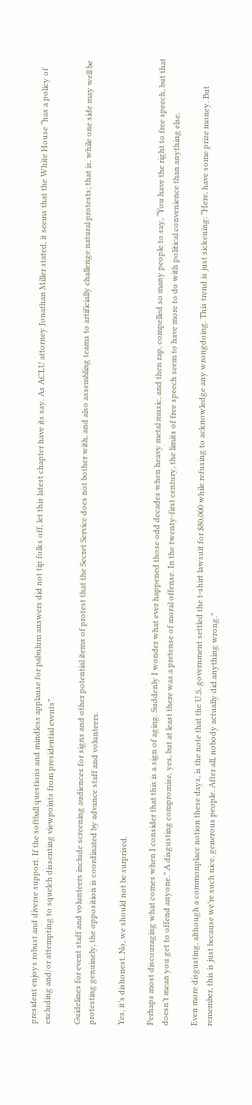president enjoys robust and diverse support. If the softball questions and mindless applause for pabulum answers did not tip folks off, let this latest chapter have its say. As ACLU attorney Jonathan Miller stated, it seems that the White House “has a policy of excluding and/or attempting to squelch dissenting viewpoints from presidential events”.

Guidelines for event staff and volunteers include screening audiences for signs and other potential items of protest that the Secret Service does not bother with, and also assembling teams to artificially challenge natural protests; that is, while one side may well be protesting genuinely, the opposition is coordinated by advance staff and volunteers.

Yes, it’s dishonest. No, we should not be surprised.

Perhaps most discouraging what comes when I consider that this is a sign of aging. Suddenly I wonder what ever happened those odd decades when heavy metal music, and then rap, compelled so many people to say, “You have the right to free speech, but that doesn’t mean you get to offend anyone.” A disgusting compromise, yes, but at least there was a pretense of moral offense. In the twenty-first century, the limits of free speech seem to have more to do with political convenience than anything else.

Even more disgusting, although a commonplace notion these days, is the note that the U.S. government settled the t-shirt lawsuit for $80,000 while refusing to acknowledge any wrongdoing. This trend is just sickening: “Here, have some prize money. But remember, this is just because we’re such nice, generous people. After all, nobody actually did anything wrong.”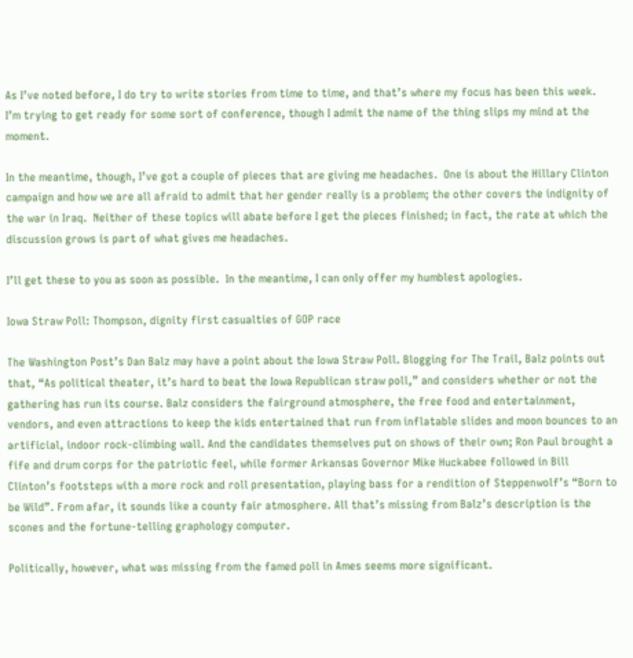As I’ve noted before, I do try to write stories from time to time, and that’s where my focus has been this week.  I’m trying to get ready for some sort of conference, though I admit the name of the thing slips my mind at the moment.

In the meantime, though, I’ve got a couple of pieces that are giving me headaches.  One is about the Hillary Clinton campaign and how we are all afraid to admit that her gender really is a problem; the other covers the indignity of the war in Iraq.  Neither of these topics will abate before I get the pieces finished; in fact, the rate at which the discussion grows is part of what gives me headaches.

I’ll get these to you as soon as possible.  In the meantime, I can only offer my humblest apologies.

Iowa Straw Poll: Thompson, dignity first casualties of GOP race

The Washington Post’s Dan Balz may have a point about the Iowa Straw Poll. Blogging for The Trail, Balz points out that, “As political theater, it’s hard to beat the Iowa Republican straw poll,” and considers whether or not the gathering has run its course. Balz considers the fairground atmosphere, the free food and entertainment, vendors, and even attractions to keep the kids entertained that run from inflatable slides and moon bounces to an artificial, indoor rock-climbing wall. And the candidates themselves put on shows of their own; Ron Paul brought a fife and drum corps for the patriotic feel, while former Arkansas Governor Mike Huckabee followed in Bill Clinton’s footsteps with a more rock and roll presentation, playing bass for a rendition of Steppenwolf’s “Born to be Wild”. From afar, it sounds like a county fair atmosphere. All that’s missing from Balz’s description is the scones and the fortune-telling graphology computer.

Politically, however, what was missing from the famed poll in Ames seems more significant.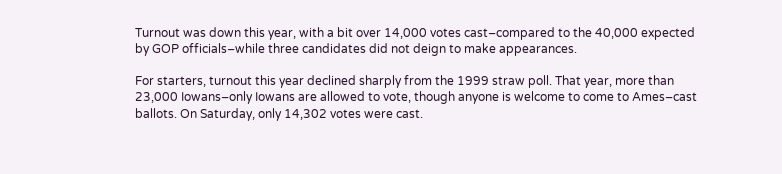Turnout was down this year, with a bit over 14,000 votes cast–compared to the 40,000 expected by GOP officials–while three candidates did not deign to make appearances.

For starters, turnout this year declined sharply from the 1999 straw poll. That year, more than 23,000 Iowans–only Iowans are allowed to vote, though anyone is welcome to come to Ames–cast ballots. On Saturday, only 14,302 votes were cast.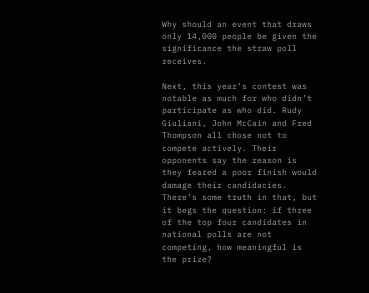Why should an event that draws only 14,000 people be given the significance the straw poll receives.

Next, this year’s contest was notable as much for who didn’t participate as who did. Rudy Giuliani, John McCain and Fred Thompson all chose not to compete actively. Their opponents say the reason is they feared a poor finish would damage their candidacies. There’s some truth in that, but it begs the question: if three of the top four candidates in national polls are not competing, how meaningful is the prize?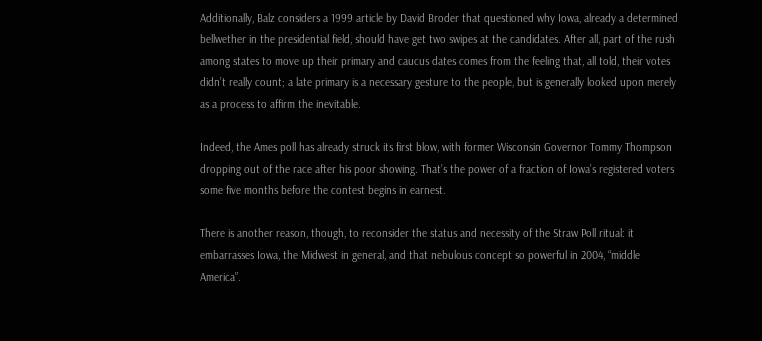Additionally, Balz considers a 1999 article by David Broder that questioned why Iowa, already a determined bellwether in the presidential field, should have get two swipes at the candidates. After all, part of the rush among states to move up their primary and caucus dates comes from the feeling that, all told, their votes didn’t really count; a late primary is a necessary gesture to the people, but is generally looked upon merely as a process to affirm the inevitable.

Indeed, the Ames poll has already struck its first blow, with former Wisconsin Governor Tommy Thompson dropping out of the race after his poor showing. That’s the power of a fraction of Iowa’s registered voters some five months before the contest begins in earnest.

There is another reason, though, to reconsider the status and necessity of the Straw Poll ritual: it embarrasses Iowa, the Midwest in general, and that nebulous concept so powerful in 2004, “middle America”.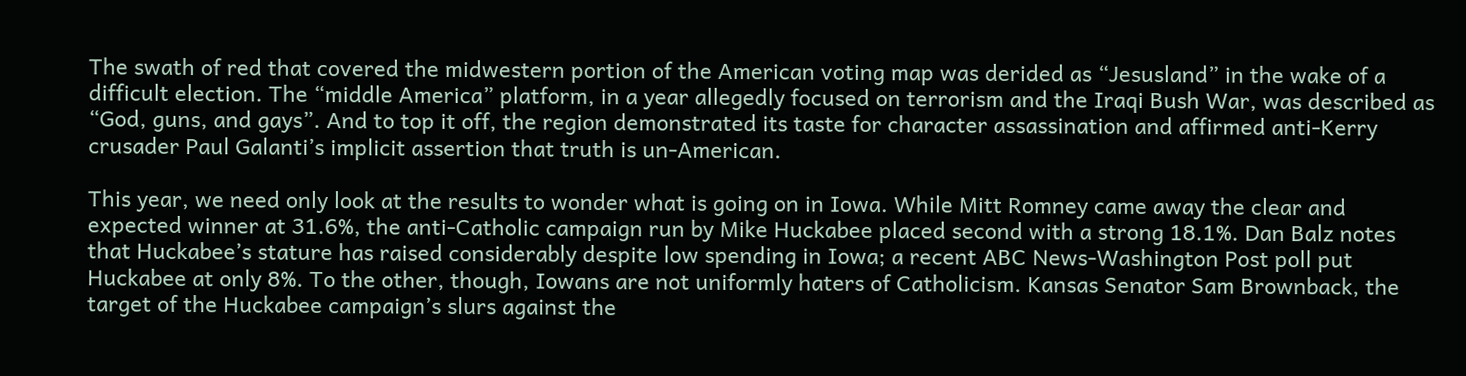The swath of red that covered the midwestern portion of the American voting map was derided as “Jesusland” in the wake of a difficult election. The “middle America” platform, in a year allegedly focused on terrorism and the Iraqi Bush War, was described as “God, guns, and gays”. And to top it off, the region demonstrated its taste for character assassination and affirmed anti-Kerry crusader Paul Galanti’s implicit assertion that truth is un-American.

This year, we need only look at the results to wonder what is going on in Iowa. While Mitt Romney came away the clear and expected winner at 31.6%, the anti-Catholic campaign run by Mike Huckabee placed second with a strong 18.1%. Dan Balz notes that Huckabee’s stature has raised considerably despite low spending in Iowa; a recent ABC News-Washington Post poll put Huckabee at only 8%. To the other, though, Iowans are not uniformly haters of Catholicism. Kansas Senator Sam Brownback, the target of the Huckabee campaign’s slurs against the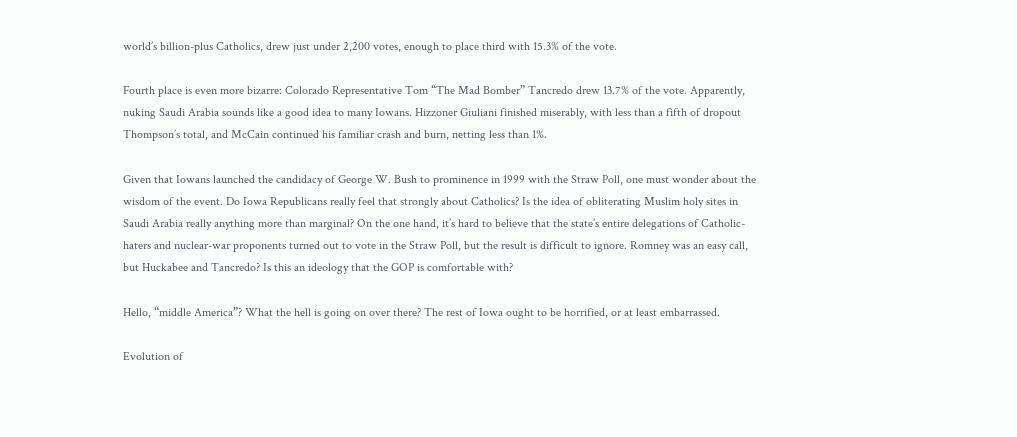world’s billion-plus Catholics, drew just under 2,200 votes, enough to place third with 15.3% of the vote.

Fourth place is even more bizarre: Colorado Representative Tom “The Mad Bomber” Tancredo drew 13.7% of the vote. Apparently, nuking Saudi Arabia sounds like a good idea to many Iowans. Hizzoner Giuliani finished miserably, with less than a fifth of dropout Thompson’s total, and McCain continued his familiar crash and burn, netting less than 1%.

Given that Iowans launched the candidacy of George W. Bush to prominence in 1999 with the Straw Poll, one must wonder about the wisdom of the event. Do Iowa Republicans really feel that strongly about Catholics? Is the idea of obliterating Muslim holy sites in Saudi Arabia really anything more than marginal? On the one hand, it’s hard to believe that the state’s entire delegations of Catholic-haters and nuclear-war proponents turned out to vote in the Straw Poll, but the result is difficult to ignore. Romney was an easy call, but Huckabee and Tancredo? Is this an ideology that the GOP is comfortable with?

Hello, “middle America”? What the hell is going on over there? The rest of Iowa ought to be horrified, or at least embarrassed.

Evolution of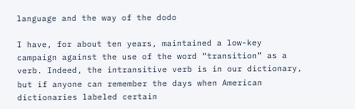language and the way of the dodo

I have, for about ten years, maintained a low-key campaign against the use of the word “transition” as a verb. Indeed, the intransitive verb is in our dictionary, but if anyone can remember the days when American dictionaries labeled certain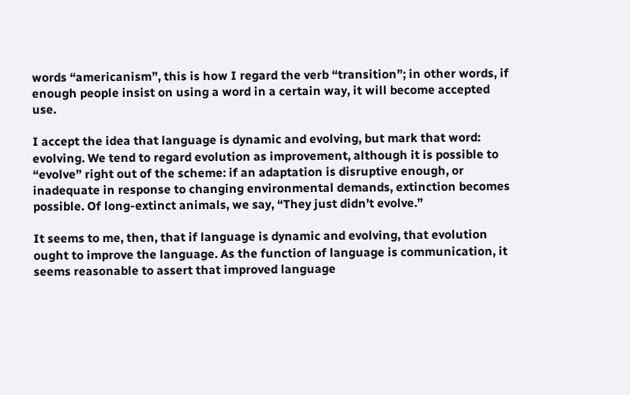words “americanism”, this is how I regard the verb “transition”; in other words, if enough people insist on using a word in a certain way, it will become accepted use.

I accept the idea that language is dynamic and evolving, but mark that word: evolving. We tend to regard evolution as improvement, although it is possible to “evolve” right out of the scheme: if an adaptation is disruptive enough, or inadequate in response to changing environmental demands, extinction becomes possible. Of long-extinct animals, we say, “They just didn’t evolve.”

It seems to me, then, that if language is dynamic and evolving, that evolution ought to improve the language. As the function of language is communication, it seems reasonable to assert that improved language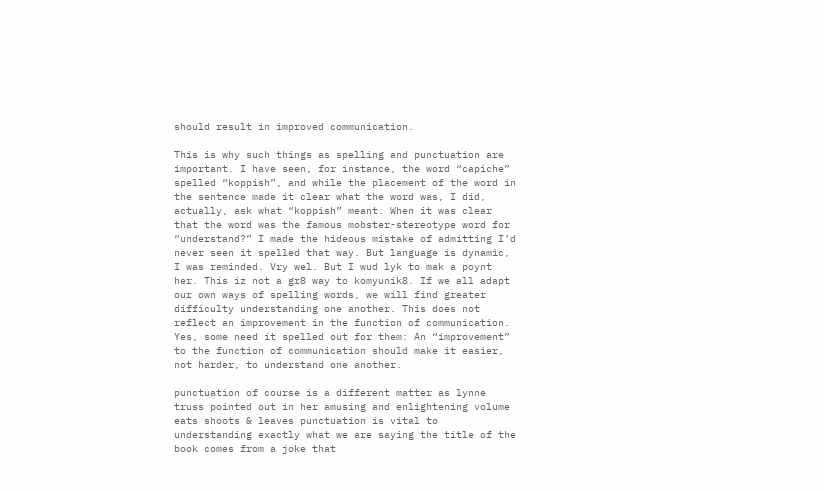should result in improved communication.

This is why such things as spelling and punctuation are important. I have seen, for instance, the word “capiche” spelled “koppish”, and while the placement of the word in the sentence made it clear what the word was, I did, actually, ask what “koppish” meant. When it was clear that the word was the famous mobster-stereotype word for “understand?” I made the hideous mistake of admitting I’d never seen it spelled that way. But language is dynamic, I was reminded. Vry wel. But I wud lyk to mak a poynt her. This iz not a gr8 way to komyunik8. If we all adapt our own ways of spelling words, we will find greater difficulty understanding one another. This does not reflect an improvement in the function of communication. Yes, some need it spelled out for them: An “improvement” to the function of communication should make it easier, not harder, to understand one another.

punctuation of course is a different matter as lynne truss pointed out in her amusing and enlightening volume eats shoots & leaves punctuation is vital to understanding exactly what we are saying the title of the book comes from a joke that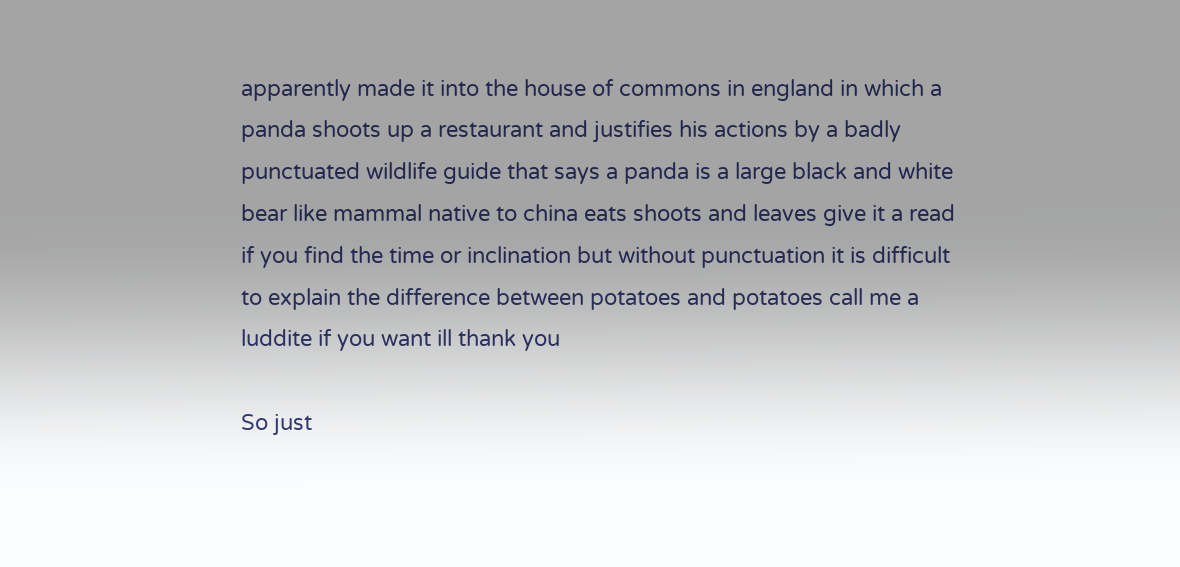apparently made it into the house of commons in england in which a panda shoots up a restaurant and justifies his actions by a badly punctuated wildlife guide that says a panda is a large black and white bear like mammal native to china eats shoots and leaves give it a read if you find the time or inclination but without punctuation it is difficult to explain the difference between potatoes and potatoes call me a luddite if you want ill thank you

So just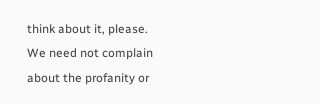think about it, please. We need not complain about the profanity or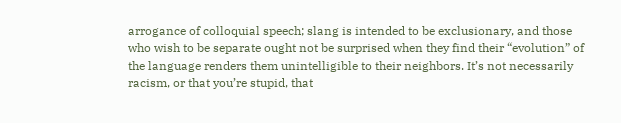arrogance of colloquial speech; slang is intended to be exclusionary, and those who wish to be separate ought not be surprised when they find their “evolution” of the language renders them unintelligible to their neighbors. It’s not necessarily racism, or that you’re stupid, that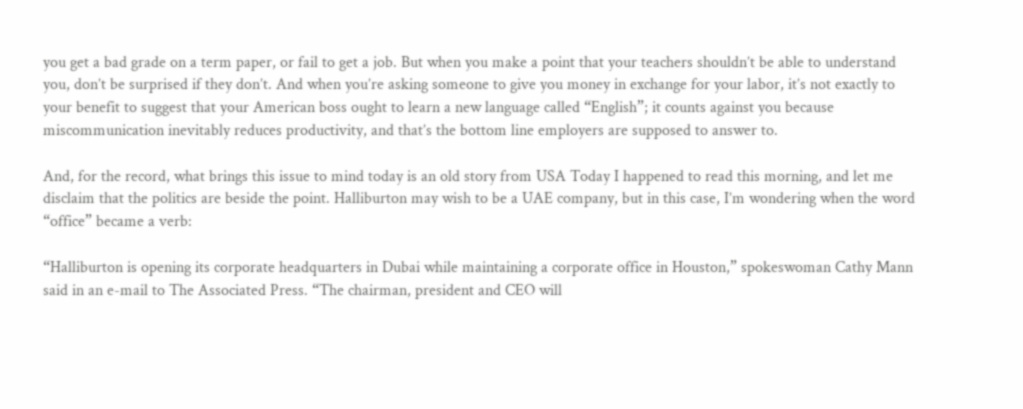you get a bad grade on a term paper, or fail to get a job. But when you make a point that your teachers shouldn’t be able to understand you, don’t be surprised if they don’t. And when you’re asking someone to give you money in exchange for your labor, it’s not exactly to your benefit to suggest that your American boss ought to learn a new language called “English”; it counts against you because miscommunication inevitably reduces productivity, and that’s the bottom line employers are supposed to answer to.

And, for the record, what brings this issue to mind today is an old story from USA Today I happened to read this morning, and let me disclaim that the politics are beside the point. Halliburton may wish to be a UAE company, but in this case, I’m wondering when the word “office” became a verb:

“Halliburton is opening its corporate headquarters in Dubai while maintaining a corporate office in Houston,” spokeswoman Cathy Mann said in an e-mail to The Associated Press. “The chairman, president and CEO will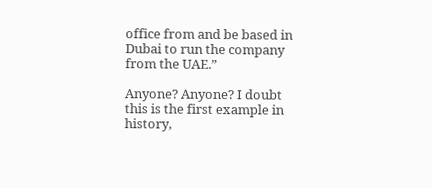office from and be based in Dubai to run the company from the UAE.”

Anyone? Anyone? I doubt this is the first example in history,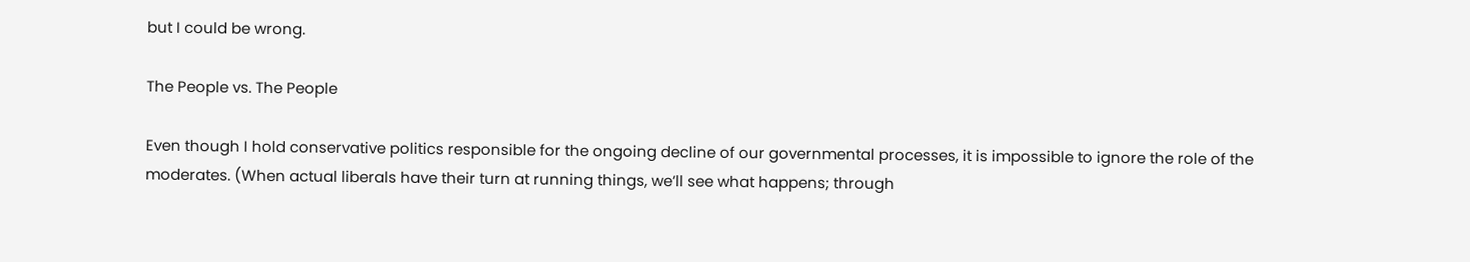but I could be wrong.

The People vs. The People

Even though I hold conservative politics responsible for the ongoing decline of our governmental processes, it is impossible to ignore the role of the moderates. (When actual liberals have their turn at running things, we’ll see what happens; through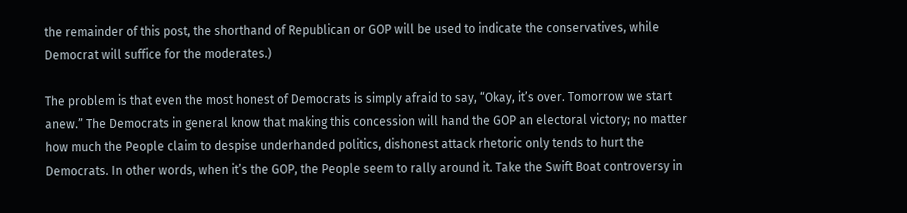the remainder of this post, the shorthand of Republican or GOP will be used to indicate the conservatives, while Democrat will suffice for the moderates.)

The problem is that even the most honest of Democrats is simply afraid to say, “Okay, it’s over. Tomorrow we start anew.” The Democrats in general know that making this concession will hand the GOP an electoral victory; no matter how much the People claim to despise underhanded politics, dishonest attack rhetoric only tends to hurt the Democrats. In other words, when it’s the GOP, the People seem to rally around it. Take the Swift Boat controversy in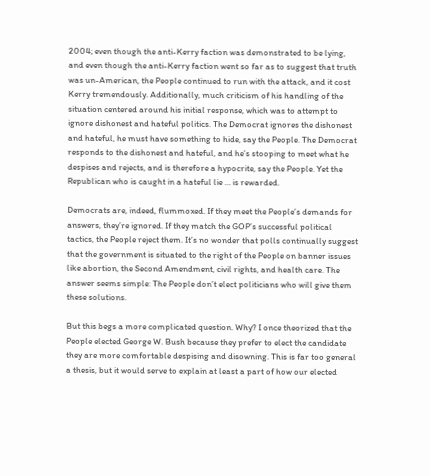2004; even though the anti-Kerry faction was demonstrated to be lying, and even though the anti-Kerry faction went so far as to suggest that truth was un-American, the People continued to run with the attack, and it cost Kerry tremendously. Additionally, much criticism of his handling of the situation centered around his initial response, which was to attempt to ignore dishonest and hateful politics. The Democrat ignores the dishonest and hateful, he must have something to hide, say the People. The Democrat responds to the dishonest and hateful, and he’s stooping to meet what he despises and rejects, and is therefore a hypocrite, say the People. Yet the Republican who is caught in a hateful lie … is rewarded.

Democrats are, indeed, flummoxed. If they meet the People’s demands for answers, they’re ignored. If they match the GOP’s successful political tactics, the People reject them. It’s no wonder that polls continually suggest that the government is situated to the right of the People on banner issues like abortion, the Second Amendment, civil rights, and health care. The answer seems simple: The People don’t elect politicians who will give them these solutions.

But this begs a more complicated question. Why? I once theorized that the People elected George W. Bush because they prefer to elect the candidate they are more comfortable despising and disowning. This is far too general a thesis, but it would serve to explain at least a part of how our elected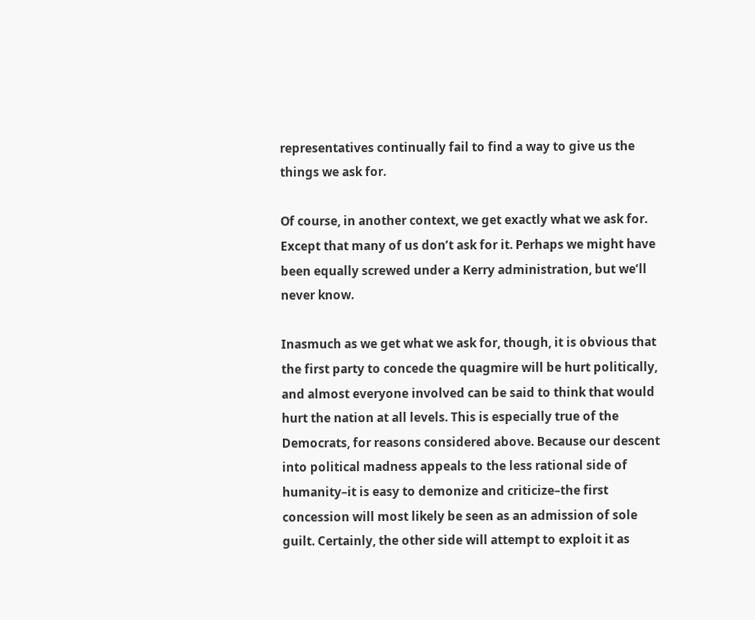representatives continually fail to find a way to give us the things we ask for.

Of course, in another context, we get exactly what we ask for. Except that many of us don’t ask for it. Perhaps we might have been equally screwed under a Kerry administration, but we’ll never know.

Inasmuch as we get what we ask for, though, it is obvious that the first party to concede the quagmire will be hurt politically, and almost everyone involved can be said to think that would hurt the nation at all levels. This is especially true of the Democrats, for reasons considered above. Because our descent into political madness appeals to the less rational side of humanity–it is easy to demonize and criticize–the first concession will most likely be seen as an admission of sole guilt. Certainly, the other side will attempt to exploit it as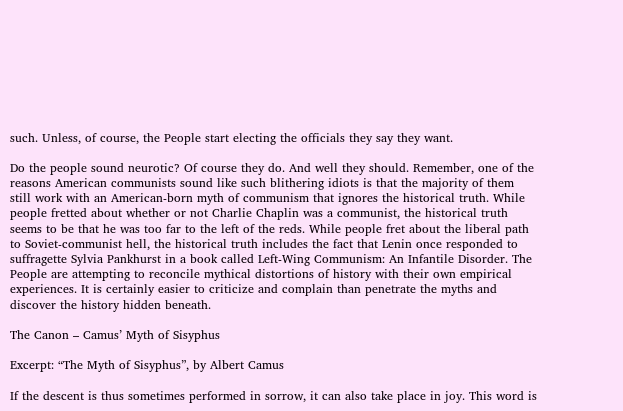such. Unless, of course, the People start electing the officials they say they want.

Do the people sound neurotic? Of course they do. And well they should. Remember, one of the reasons American communists sound like such blithering idiots is that the majority of them still work with an American-born myth of communism that ignores the historical truth. While people fretted about whether or not Charlie Chaplin was a communist, the historical truth seems to be that he was too far to the left of the reds. While people fret about the liberal path to Soviet-communist hell, the historical truth includes the fact that Lenin once responded to suffragette Sylvia Pankhurst in a book called Left-Wing Communism: An Infantile Disorder. The People are attempting to reconcile mythical distortions of history with their own empirical experiences. It is certainly easier to criticize and complain than penetrate the myths and discover the history hidden beneath.

The Canon – Camus’ Myth of Sisyphus

Excerpt: “The Myth of Sisyphus”, by Albert Camus

If the descent is thus sometimes performed in sorrow, it can also take place in joy. This word is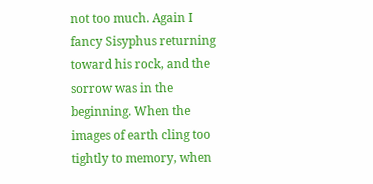not too much. Again I fancy Sisyphus returning toward his rock, and the sorrow was in the beginning. When the images of earth cling too tightly to memory, when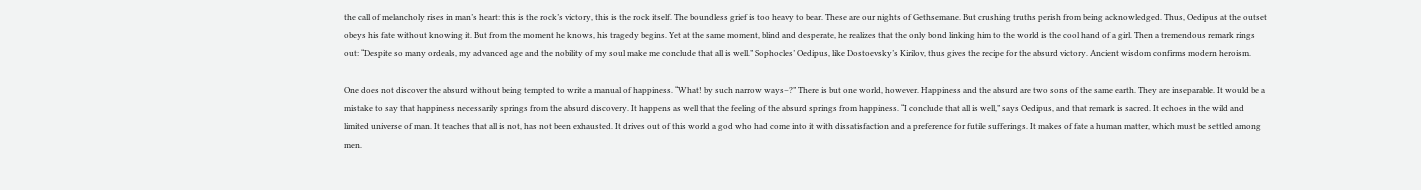the call of melancholy rises in man’s heart: this is the rock’s victory, this is the rock itself. The boundless grief is too heavy to bear. These are our nights of Gethsemane. But crushing truths perish from being acknowledged. Thus, Oedipus at the outset obeys his fate without knowing it. But from the moment he knows, his tragedy begins. Yet at the same moment, blind and desperate, he realizes that the only bond linking him to the world is the cool hand of a girl. Then a tremendous remark rings out: “Despite so many ordeals, my advanced age and the nobility of my soul make me conclude that all is well.” Sophocles’ Oedipus, like Dostoevsky’s Kirilov, thus gives the recipe for the absurd victory. Ancient wisdom confirms modern heroism.

One does not discover the absurd without being tempted to write a manual of happiness. “What! by such narrow ways–?” There is but one world, however. Happiness and the absurd are two sons of the same earth. They are inseparable. It would be a mistake to say that happiness necessarily springs from the absurd discovery. It happens as well that the feeling of the absurd springs from happiness. “I conclude that all is well,” says Oedipus, and that remark is sacred. It echoes in the wild and limited universe of man. It teaches that all is not, has not been exhausted. It drives out of this world a god who had come into it with dissatisfaction and a preference for futile sufferings. It makes of fate a human matter, which must be settled among men.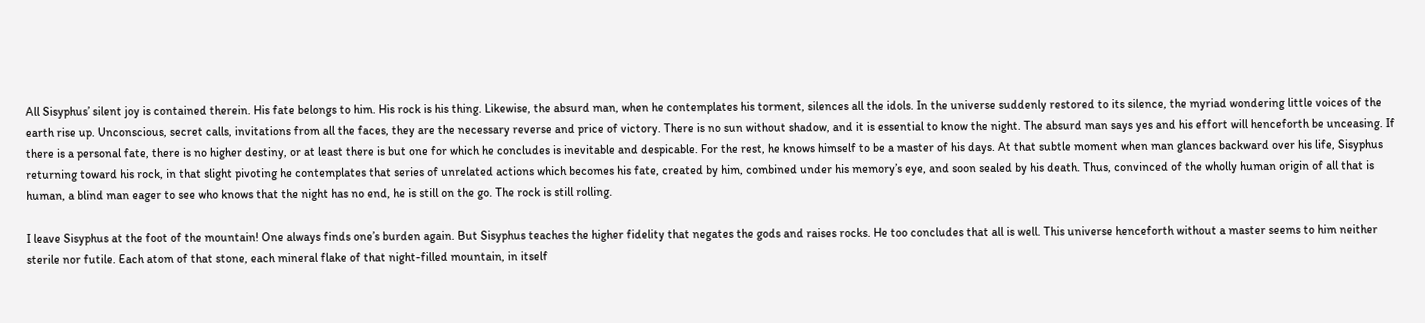All Sisyphus’ silent joy is contained therein. His fate belongs to him. His rock is his thing. Likewise, the absurd man, when he contemplates his torment, silences all the idols. In the universe suddenly restored to its silence, the myriad wondering little voices of the earth rise up. Unconscious, secret calls, invitations from all the faces, they are the necessary reverse and price of victory. There is no sun without shadow, and it is essential to know the night. The absurd man says yes and his effort will henceforth be unceasing. If there is a personal fate, there is no higher destiny, or at least there is but one for which he concludes is inevitable and despicable. For the rest, he knows himself to be a master of his days. At that subtle moment when man glances backward over his life, Sisyphus returning toward his rock, in that slight pivoting he contemplates that series of unrelated actions which becomes his fate, created by him, combined under his memory’s eye, and soon sealed by his death. Thus, convinced of the wholly human origin of all that is human, a blind man eager to see who knows that the night has no end, he is still on the go. The rock is still rolling.

I leave Sisyphus at the foot of the mountain! One always finds one’s burden again. But Sisyphus teaches the higher fidelity that negates the gods and raises rocks. He too concludes that all is well. This universe henceforth without a master seems to him neither sterile nor futile. Each atom of that stone, each mineral flake of that night-filled mountain, in itself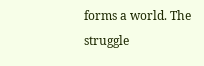forms a world. The struggle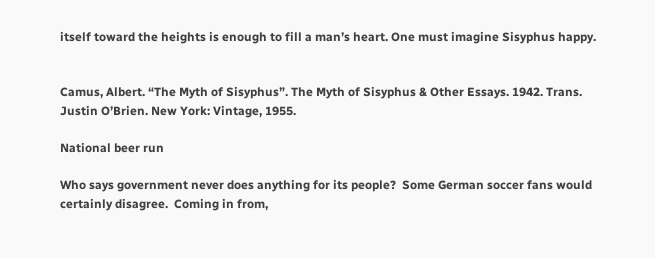itself toward the heights is enough to fill a man’s heart. One must imagine Sisyphus happy.


Camus, Albert. “The Myth of Sisyphus”. The Myth of Sisyphus & Other Essays. 1942. Trans. Justin O’Brien. New York: Vintage, 1955.

National beer run

Who says government never does anything for its people?  Some German soccer fans would certainly disagree.  Coming in from,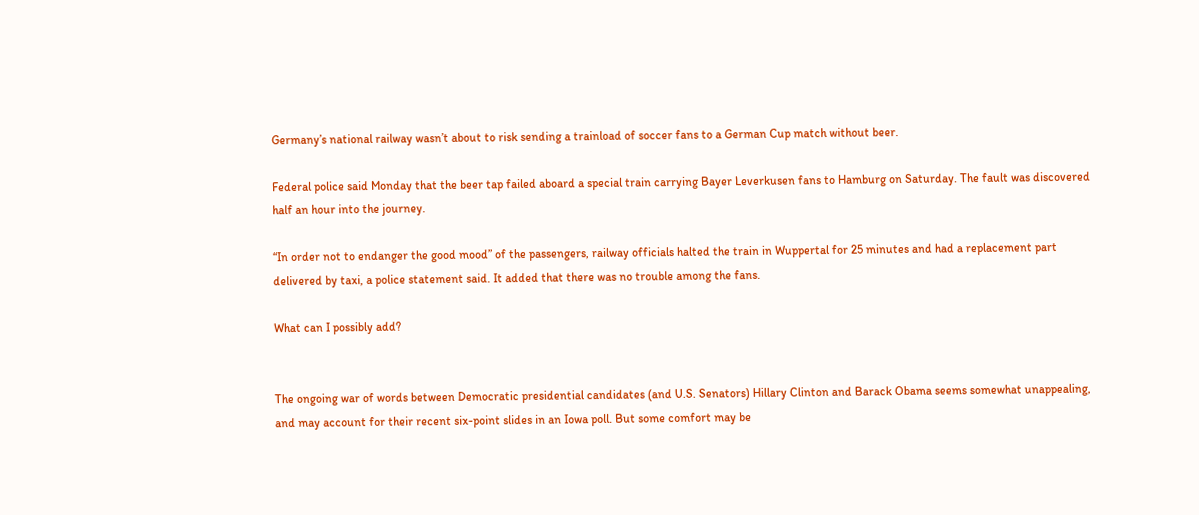Germany’s national railway wasn’t about to risk sending a trainload of soccer fans to a German Cup match without beer.

Federal police said Monday that the beer tap failed aboard a special train carrying Bayer Leverkusen fans to Hamburg on Saturday. The fault was discovered half an hour into the journey.

“In order not to endanger the good mood” of the passengers, railway officials halted the train in Wuppertal for 25 minutes and had a replacement part delivered by taxi, a police statement said. It added that there was no trouble among the fans.

What can I possibly add?


The ongoing war of words between Democratic presidential candidates (and U.S. Senators) Hillary Clinton and Barack Obama seems somewhat unappealing, and may account for their recent six-point slides in an Iowa poll. But some comfort may be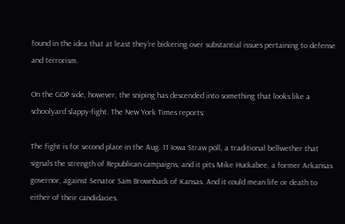found in the idea that at least they’re bickering over substantial issues pertaining to defense and terrorism.

On the GOP side, however, the sniping has descended into something that looks like a schoolyard slappy-fight. The New York Times reports:

The fight is for second place in the Aug. 11 Iowa Straw poll, a traditional bellwether that signals the strength of Republican campaigns, and it pits Mike Huckabee, a former Arkansas governor, against Senator Sam Brownback of Kansas. And it could mean life or death to either of their candidacies.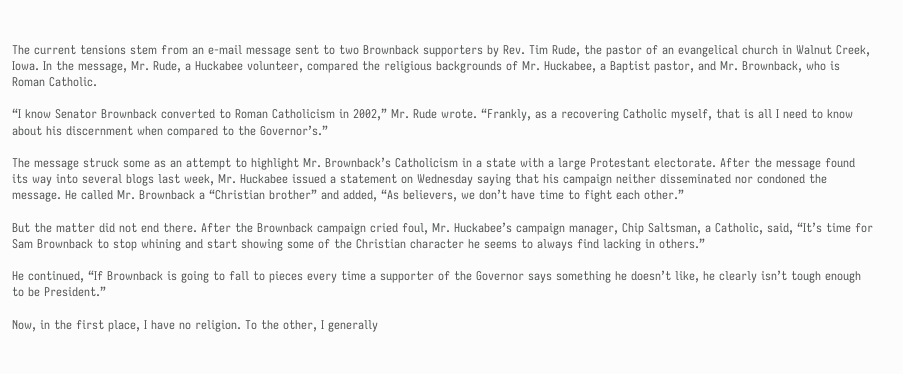The current tensions stem from an e-mail message sent to two Brownback supporters by Rev. Tim Rude, the pastor of an evangelical church in Walnut Creek, Iowa. In the message, Mr. Rude, a Huckabee volunteer, compared the religious backgrounds of Mr. Huckabee, a Baptist pastor, and Mr. Brownback, who is Roman Catholic.

“I know Senator Brownback converted to Roman Catholicism in 2002,” Mr. Rude wrote. “Frankly, as a recovering Catholic myself, that is all I need to know about his discernment when compared to the Governor’s.”

The message struck some as an attempt to highlight Mr. Brownback’s Catholicism in a state with a large Protestant electorate. After the message found its way into several blogs last week, Mr. Huckabee issued a statement on Wednesday saying that his campaign neither disseminated nor condoned the message. He called Mr. Brownback a “Christian brother” and added, “As believers, we don’t have time to fight each other.”

But the matter did not end there. After the Brownback campaign cried foul, Mr. Huckabee’s campaign manager, Chip Saltsman, a Catholic, said, “It’s time for Sam Brownback to stop whining and start showing some of the Christian character he seems to always find lacking in others.”

He continued, “If Brownback is going to fall to pieces every time a supporter of the Governor says something he doesn’t like, he clearly isn’t tough enough to be President.”

Now, in the first place, I have no religion. To the other, I generally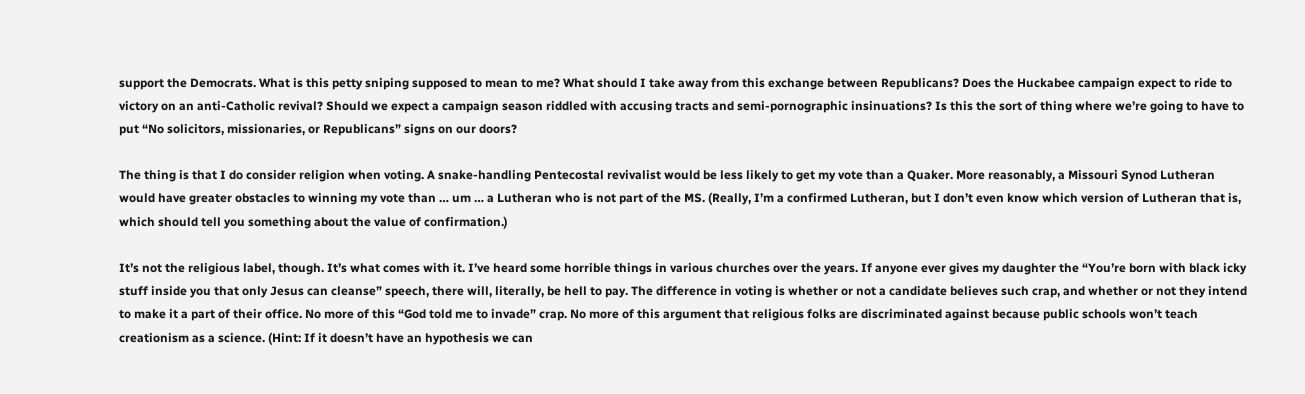support the Democrats. What is this petty sniping supposed to mean to me? What should I take away from this exchange between Republicans? Does the Huckabee campaign expect to ride to victory on an anti-Catholic revival? Should we expect a campaign season riddled with accusing tracts and semi-pornographic insinuations? Is this the sort of thing where we’re going to have to put “No solicitors, missionaries, or Republicans” signs on our doors?

The thing is that I do consider religion when voting. A snake-handling Pentecostal revivalist would be less likely to get my vote than a Quaker. More reasonably, a Missouri Synod Lutheran would have greater obstacles to winning my vote than … um … a Lutheran who is not part of the MS. (Really, I’m a confirmed Lutheran, but I don’t even know which version of Lutheran that is, which should tell you something about the value of confirmation.)

It’s not the religious label, though. It’s what comes with it. I’ve heard some horrible things in various churches over the years. If anyone ever gives my daughter the “You’re born with black icky stuff inside you that only Jesus can cleanse” speech, there will, literally, be hell to pay. The difference in voting is whether or not a candidate believes such crap, and whether or not they intend to make it a part of their office. No more of this “God told me to invade” crap. No more of this argument that religious folks are discriminated against because public schools won’t teach creationism as a science. (Hint: If it doesn’t have an hypothesis we can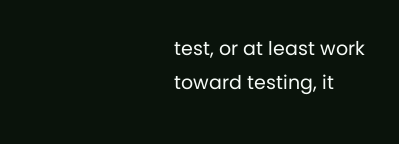test, or at least work toward testing, it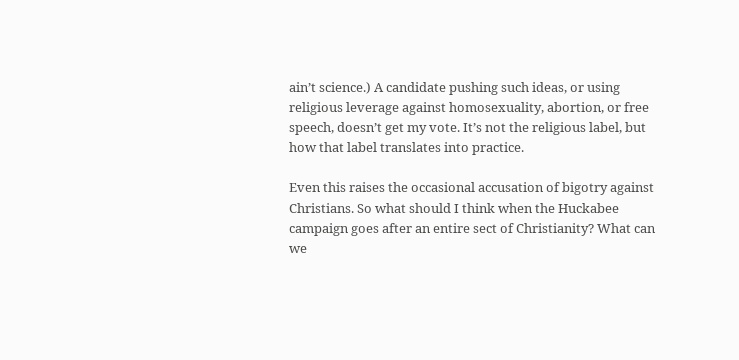ain’t science.) A candidate pushing such ideas, or using religious leverage against homosexuality, abortion, or free speech, doesn’t get my vote. It’s not the religious label, but how that label translates into practice.

Even this raises the occasional accusation of bigotry against Christians. So what should I think when the Huckabee campaign goes after an entire sect of Christianity? What can we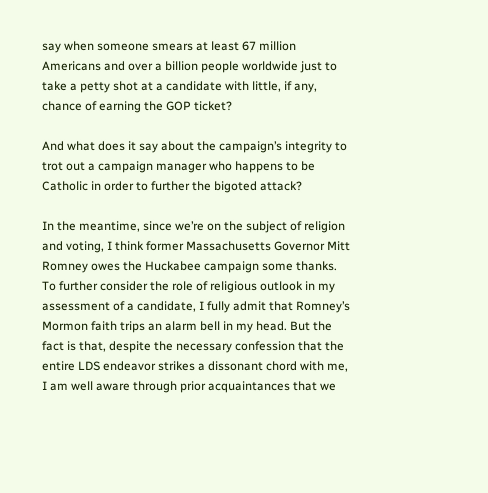say when someone smears at least 67 million Americans and over a billion people worldwide just to take a petty shot at a candidate with little, if any, chance of earning the GOP ticket?

And what does it say about the campaign’s integrity to trot out a campaign manager who happens to be Catholic in order to further the bigoted attack?

In the meantime, since we’re on the subject of religion and voting, I think former Massachusetts Governor Mitt Romney owes the Huckabee campaign some thanks. To further consider the role of religious outlook in my assessment of a candidate, I fully admit that Romney’s Mormon faith trips an alarm bell in my head. But the fact is that, despite the necessary confession that the entire LDS endeavor strikes a dissonant chord with me, I am well aware through prior acquaintances that we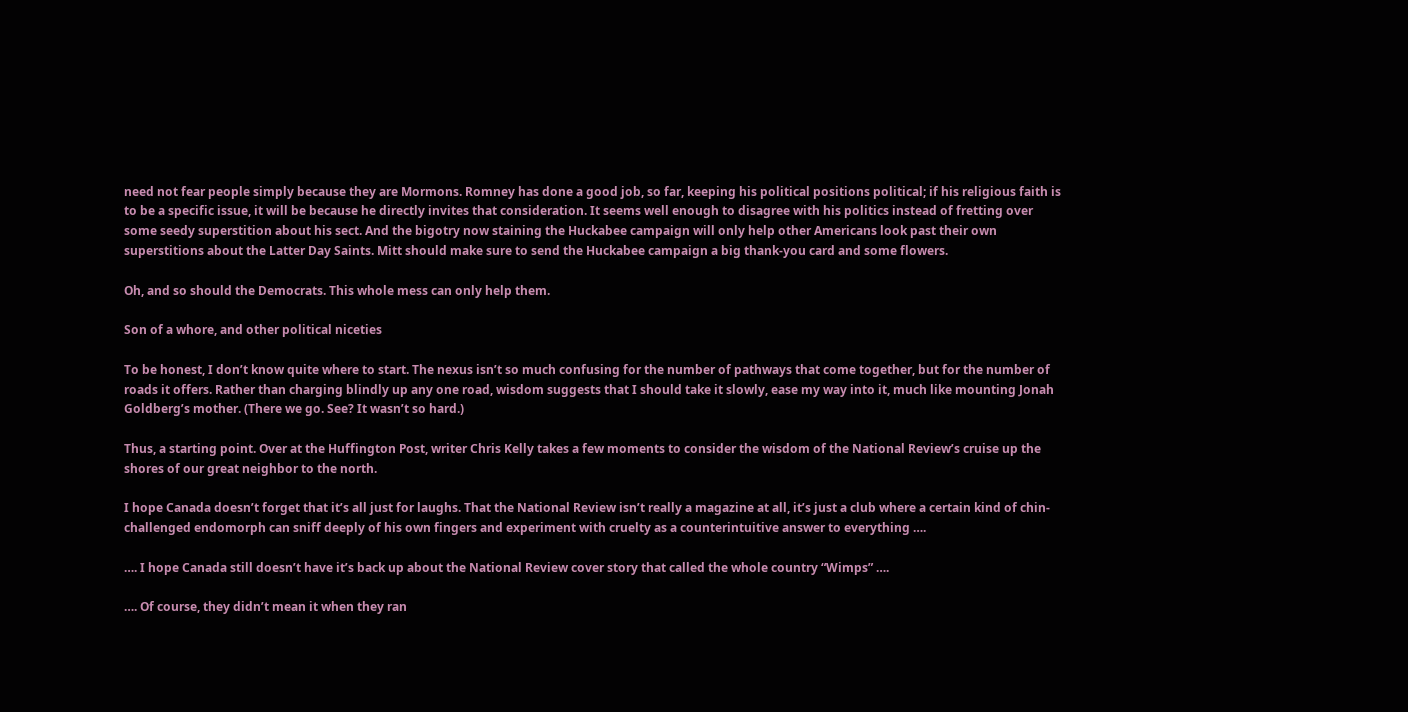need not fear people simply because they are Mormons. Romney has done a good job, so far, keeping his political positions political; if his religious faith is to be a specific issue, it will be because he directly invites that consideration. It seems well enough to disagree with his politics instead of fretting over some seedy superstition about his sect. And the bigotry now staining the Huckabee campaign will only help other Americans look past their own superstitions about the Latter Day Saints. Mitt should make sure to send the Huckabee campaign a big thank-you card and some flowers.

Oh, and so should the Democrats. This whole mess can only help them.

Son of a whore, and other political niceties

To be honest, I don’t know quite where to start. The nexus isn’t so much confusing for the number of pathways that come together, but for the number of roads it offers. Rather than charging blindly up any one road, wisdom suggests that I should take it slowly, ease my way into it, much like mounting Jonah Goldberg’s mother. (There we go. See? It wasn’t so hard.)

Thus, a starting point. Over at the Huffington Post, writer Chris Kelly takes a few moments to consider the wisdom of the National Review’s cruise up the shores of our great neighbor to the north.

I hope Canada doesn’t forget that it’s all just for laughs. That the National Review isn’t really a magazine at all, it’s just a club where a certain kind of chin-challenged endomorph can sniff deeply of his own fingers and experiment with cruelty as a counterintuitive answer to everything ….

…. I hope Canada still doesn’t have it’s back up about the National Review cover story that called the whole country “Wimps” ….

…. Of course, they didn’t mean it when they ran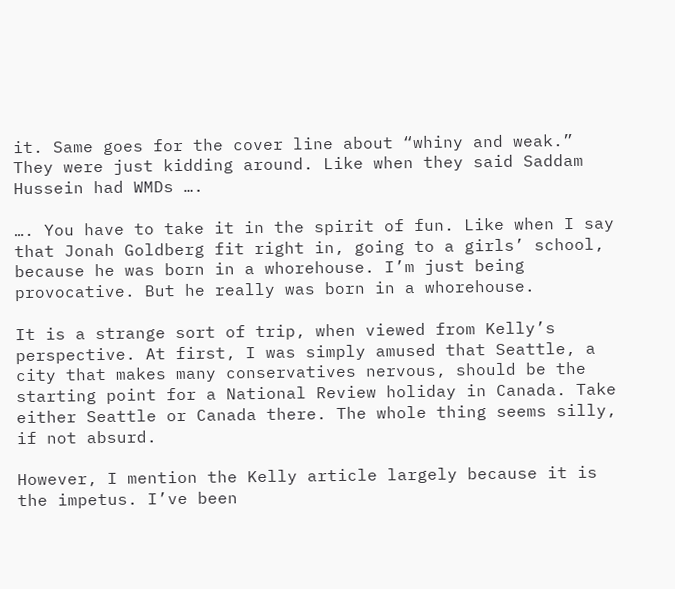it. Same goes for the cover line about “whiny and weak.” They were just kidding around. Like when they said Saddam Hussein had WMDs ….

…. You have to take it in the spirit of fun. Like when I say that Jonah Goldberg fit right in, going to a girls’ school, because he was born in a whorehouse. I’m just being provocative. But he really was born in a whorehouse.

It is a strange sort of trip, when viewed from Kelly’s perspective. At first, I was simply amused that Seattle, a city that makes many conservatives nervous, should be the starting point for a National Review holiday in Canada. Take either Seattle or Canada there. The whole thing seems silly, if not absurd.

However, I mention the Kelly article largely because it is the impetus. I’ve been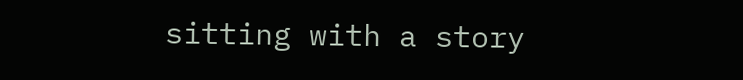sitting with a story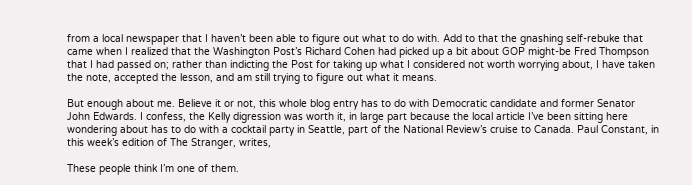from a local newspaper that I haven’t been able to figure out what to do with. Add to that the gnashing self-rebuke that came when I realized that the Washington Post’s Richard Cohen had picked up a bit about GOP might-be Fred Thompson that I had passed on; rather than indicting the Post for taking up what I considered not worth worrying about, I have taken the note, accepted the lesson, and am still trying to figure out what it means.

But enough about me. Believe it or not, this whole blog entry has to do with Democratic candidate and former Senator John Edwards. I confess, the Kelly digression was worth it, in large part because the local article I’ve been sitting here wondering about has to do with a cocktail party in Seattle, part of the National Review’s cruise to Canada. Paul Constant, in this week’s edition of The Stranger, writes,

These people think I’m one of them.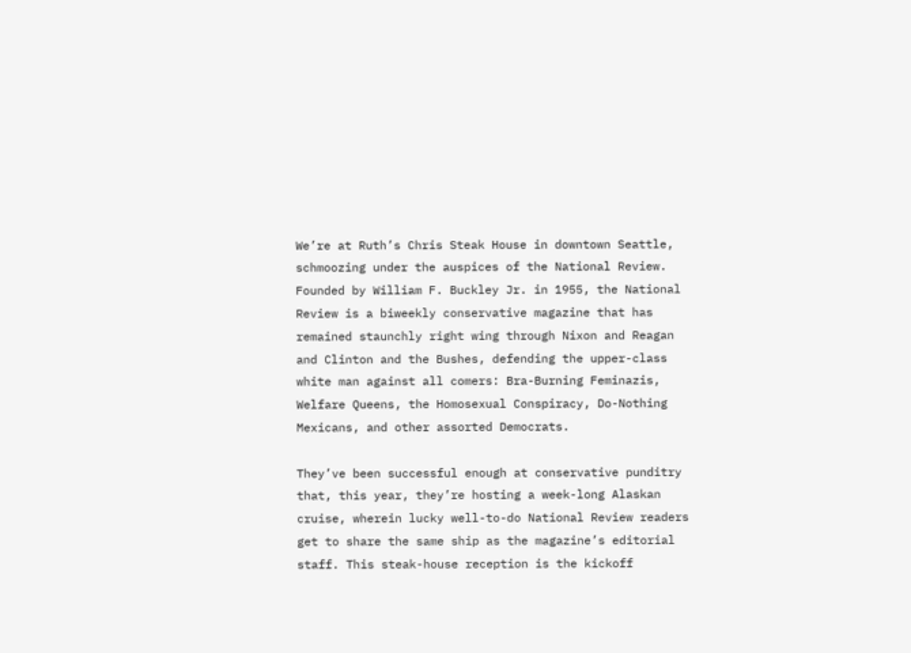We’re at Ruth’s Chris Steak House in downtown Seattle, schmoozing under the auspices of the National Review. Founded by William F. Buckley Jr. in 1955, the National Review is a biweekly conservative magazine that has remained staunchly right wing through Nixon and Reagan and Clinton and the Bushes, defending the upper-class white man against all comers: Bra-Burning Feminazis, Welfare Queens, the Homosexual Conspiracy, Do-Nothing Mexicans, and other assorted Democrats.

They’ve been successful enough at conservative punditry that, this year, they’re hosting a week-long Alaskan cruise, wherein lucky well-to-do National Review readers get to share the same ship as the magazine’s editorial staff. This steak-house reception is the kickoff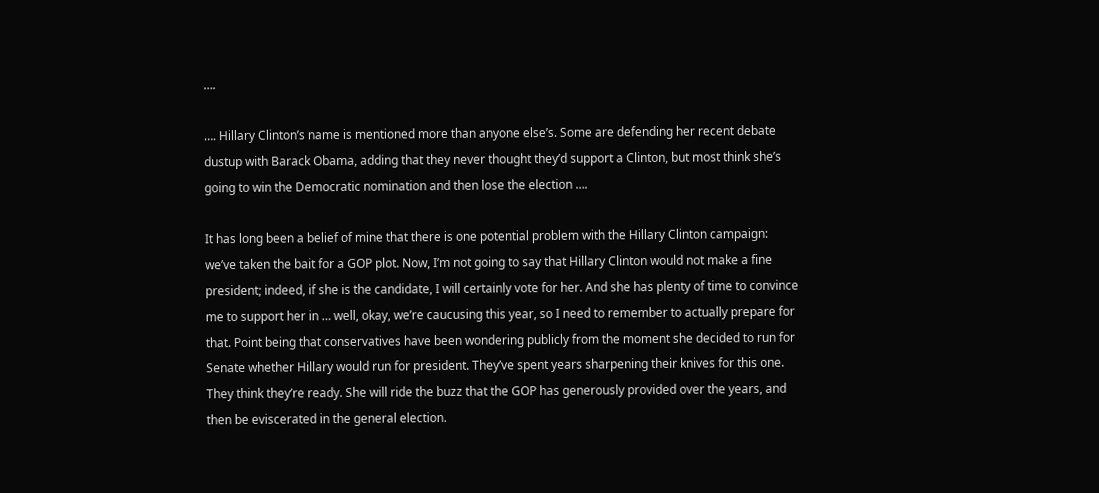….

…. Hillary Clinton’s name is mentioned more than anyone else’s. Some are defending her recent debate dustup with Barack Obama, adding that they never thought they’d support a Clinton, but most think she’s going to win the Democratic nomination and then lose the election ….

It has long been a belief of mine that there is one potential problem with the Hillary Clinton campaign: we’ve taken the bait for a GOP plot. Now, I’m not going to say that Hillary Clinton would not make a fine president; indeed, if she is the candidate, I will certainly vote for her. And she has plenty of time to convince me to support her in … well, okay, we’re caucusing this year, so I need to remember to actually prepare for that. Point being that conservatives have been wondering publicly from the moment she decided to run for Senate whether Hillary would run for president. They’ve spent years sharpening their knives for this one. They think they’re ready. She will ride the buzz that the GOP has generously provided over the years, and then be eviscerated in the general election.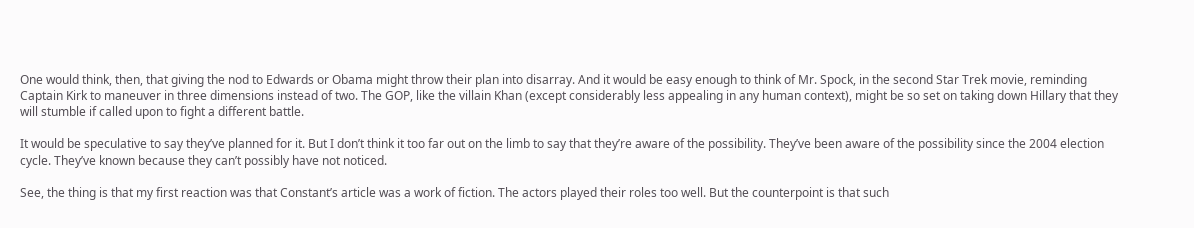One would think, then, that giving the nod to Edwards or Obama might throw their plan into disarray. And it would be easy enough to think of Mr. Spock, in the second Star Trek movie, reminding Captain Kirk to maneuver in three dimensions instead of two. The GOP, like the villain Khan (except considerably less appealing in any human context), might be so set on taking down Hillary that they will stumble if called upon to fight a different battle.

It would be speculative to say they’ve planned for it. But I don’t think it too far out on the limb to say that they’re aware of the possibility. They’ve been aware of the possibility since the 2004 election cycle. They’ve known because they can’t possibly have not noticed.

See, the thing is that my first reaction was that Constant’s article was a work of fiction. The actors played their roles too well. But the counterpoint is that such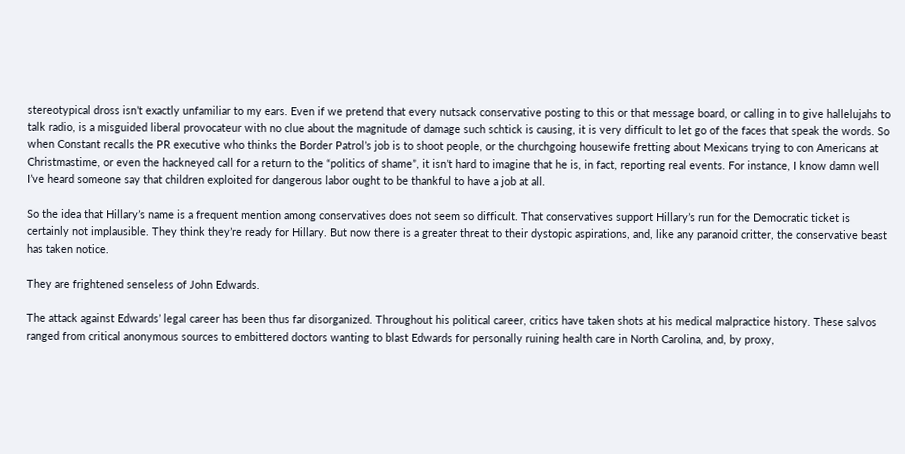stereotypical dross isn’t exactly unfamiliar to my ears. Even if we pretend that every nutsack conservative posting to this or that message board, or calling in to give hallelujahs to talk radio, is a misguided liberal provocateur with no clue about the magnitude of damage such schtick is causing, it is very difficult to let go of the faces that speak the words. So when Constant recalls the PR executive who thinks the Border Patrol’s job is to shoot people, or the churchgoing housewife fretting about Mexicans trying to con Americans at Christmastime, or even the hackneyed call for a return to the “politics of shame”, it isn’t hard to imagine that he is, in fact, reporting real events. For instance, I know damn well I’ve heard someone say that children exploited for dangerous labor ought to be thankful to have a job at all.

So the idea that Hillary’s name is a frequent mention among conservatives does not seem so difficult. That conservatives support Hillary’s run for the Democratic ticket is certainly not implausible. They think they’re ready for Hillary. But now there is a greater threat to their dystopic aspirations, and, like any paranoid critter, the conservative beast has taken notice.

They are frightened senseless of John Edwards.

The attack against Edwards’ legal career has been thus far disorganized. Throughout his political career, critics have taken shots at his medical malpractice history. These salvos ranged from critical anonymous sources to embittered doctors wanting to blast Edwards for personally ruining health care in North Carolina, and, by proxy,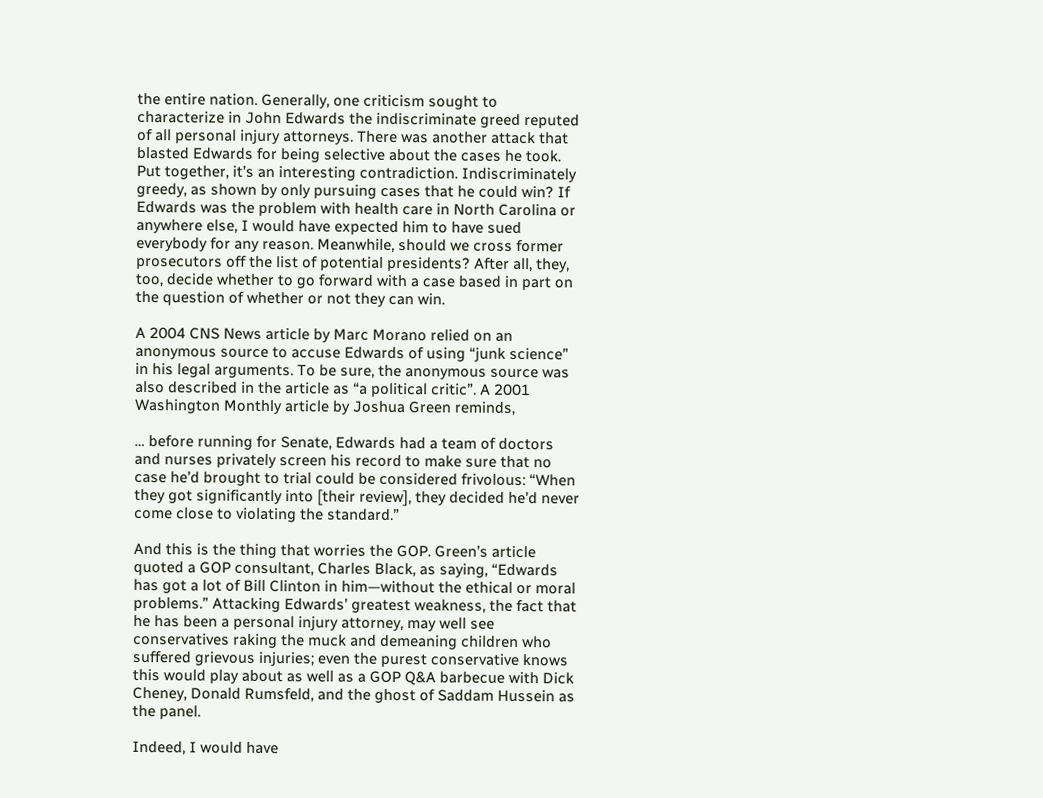the entire nation. Generally, one criticism sought to characterize in John Edwards the indiscriminate greed reputed of all personal injury attorneys. There was another attack that blasted Edwards for being selective about the cases he took. Put together, it’s an interesting contradiction. Indiscriminately greedy, as shown by only pursuing cases that he could win? If Edwards was the problem with health care in North Carolina or anywhere else, I would have expected him to have sued everybody for any reason. Meanwhile, should we cross former prosecutors off the list of potential presidents? After all, they, too, decide whether to go forward with a case based in part on the question of whether or not they can win.

A 2004 CNS News article by Marc Morano relied on an anonymous source to accuse Edwards of using “junk science” in his legal arguments. To be sure, the anonymous source was also described in the article as “a political critic”. A 2001 Washington Monthly article by Joshua Green reminds,

… before running for Senate, Edwards had a team of doctors and nurses privately screen his record to make sure that no case he’d brought to trial could be considered frivolous: “When they got significantly into [their review], they decided he’d never come close to violating the standard.”

And this is the thing that worries the GOP. Green’s article quoted a GOP consultant, Charles Black, as saying, “Edwards has got a lot of Bill Clinton in him—without the ethical or moral problems.” Attacking Edwards’ greatest weakness, the fact that he has been a personal injury attorney, may well see conservatives raking the muck and demeaning children who suffered grievous injuries; even the purest conservative knows this would play about as well as a GOP Q&A barbecue with Dick Cheney, Donald Rumsfeld, and the ghost of Saddam Hussein as the panel.

Indeed, I would have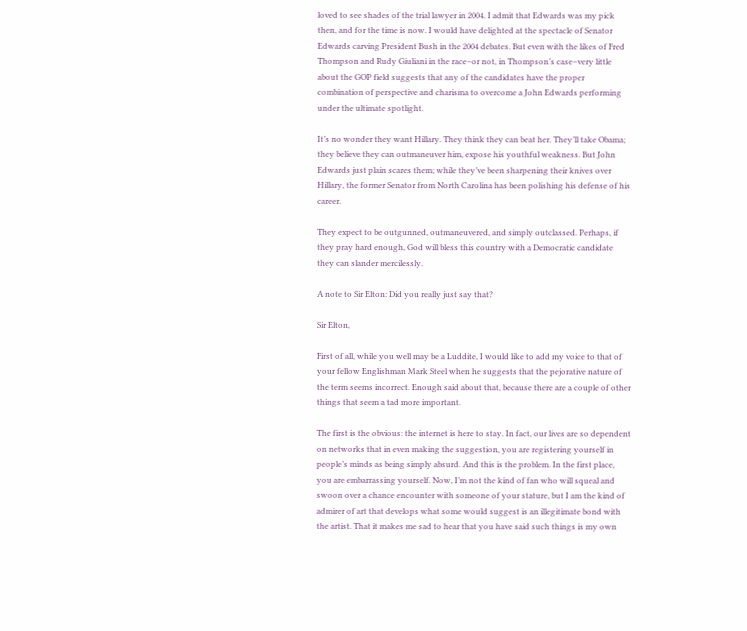loved to see shades of the trial lawyer in 2004. I admit that Edwards was my pick then, and for the time is now. I would have delighted at the spectacle of Senator Edwards carving President Bush in the 2004 debates. But even with the likes of Fred Thompson and Rudy Giuliani in the race–or not, in Thompson’s case–very little about the GOP field suggests that any of the candidates have the proper combination of perspective and charisma to overcome a John Edwards performing under the ultimate spotlight.

It’s no wonder they want Hillary. They think they can beat her. They’ll take Obama; they believe they can outmaneuver him, expose his youthful weakness. But John Edwards just plain scares them; while they’ve been sharpening their knives over Hillary, the former Senator from North Carolina has been polishing his defense of his career.

They expect to be outgunned, outmaneuvered, and simply outclassed. Perhaps, if they pray hard enough, God will bless this country with a Democratic candidate they can slander mercilessly.

A note to Sir Elton: Did you really just say that?

Sir Elton,

First of all, while you well may be a Luddite, I would like to add my voice to that of your fellow Englishman Mark Steel when he suggests that the pejorative nature of the term seems incorrect. Enough said about that, because there are a couple of other things that seem a tad more important.

The first is the obvious: the internet is here to stay. In fact, our lives are so dependent on networks that in even making the suggestion, you are registering yourself in people’s minds as being simply absurd. And this is the problem. In the first place, you are embarrassing yourself. Now, I’m not the kind of fan who will squeal and swoon over a chance encounter with someone of your stature, but I am the kind of admirer of art that develops what some would suggest is an illegitimate bond with the artist. That it makes me sad to hear that you have said such things is my own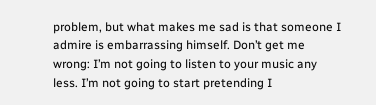problem, but what makes me sad is that someone I admire is embarrassing himself. Don’t get me wrong: I’m not going to listen to your music any less. I’m not going to start pretending I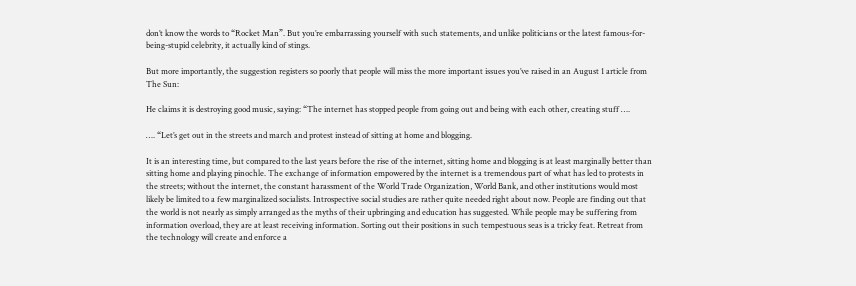don’t know the words to “Rocket Man”. But you’re embarrassing yourself with such statements, and unlike politicians or the latest famous-for-being-stupid celebrity, it actually kind of stings.

But more importantly, the suggestion registers so poorly that people will miss the more important issues you’ve raised in an August 1 article from The Sun:

He claims it is destroying good music, saying: “The internet has stopped people from going out and being with each other, creating stuff ….

…. “Let’s get out in the streets and march and protest instead of sitting at home and blogging.

It is an interesting time, but compared to the last years before the rise of the internet, sitting home and blogging is at least marginally better than sitting home and playing pinochle. The exchange of information empowered by the internet is a tremendous part of what has led to protests in the streets; without the internet, the constant harassment of the World Trade Organization, World Bank, and other institutions would most likely be limited to a few marginalized socialists. Introspective social studies are rather quite needed right about now. People are finding out that the world is not nearly as simply arranged as the myths of their upbringing and education has suggested. While people may be suffering from information overload, they are at least receiving information. Sorting out their positions in such tempestuous seas is a tricky feat. Retreat from the technology will create and enforce a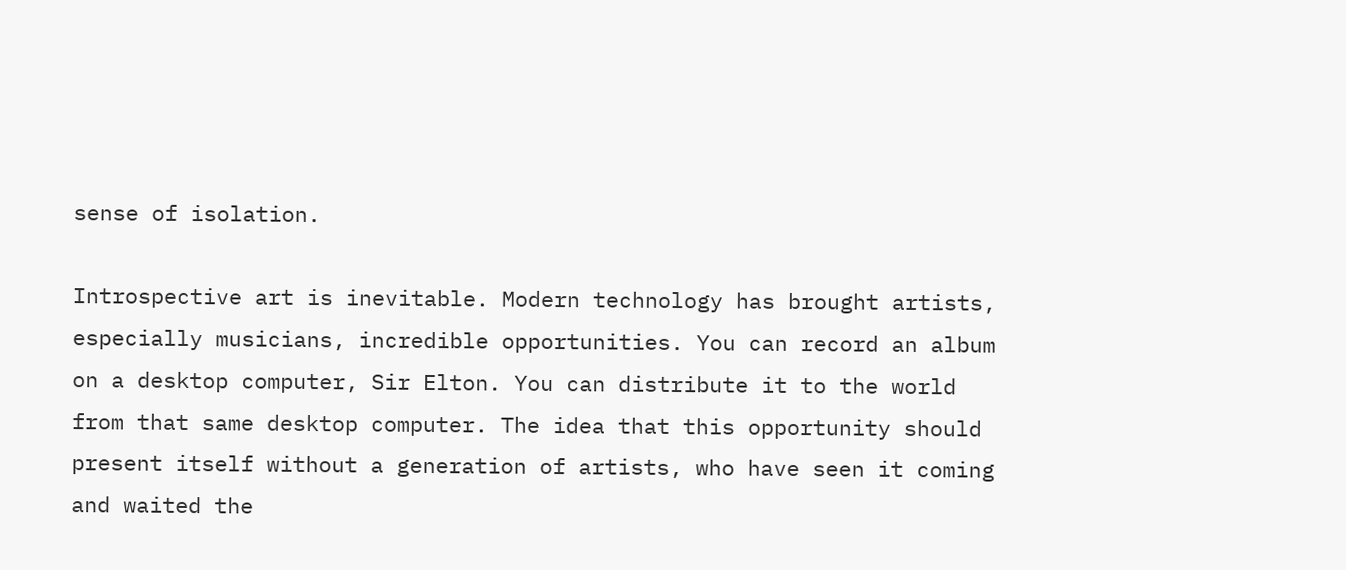sense of isolation.

Introspective art is inevitable. Modern technology has brought artists, especially musicians, incredible opportunities. You can record an album on a desktop computer, Sir Elton. You can distribute it to the world from that same desktop computer. The idea that this opportunity should present itself without a generation of artists, who have seen it coming and waited the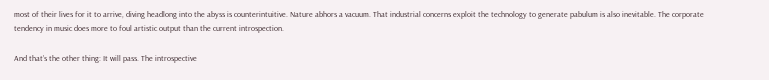most of their lives for it to arrive, diving headlong into the abyss is counterintuitive. Nature abhors a vacuum. That industrial concerns exploit the technology to generate pabulum is also inevitable. The corporate tendency in music does more to foul artistic output than the current introspection.

And that’s the other thing: It will pass. The introspective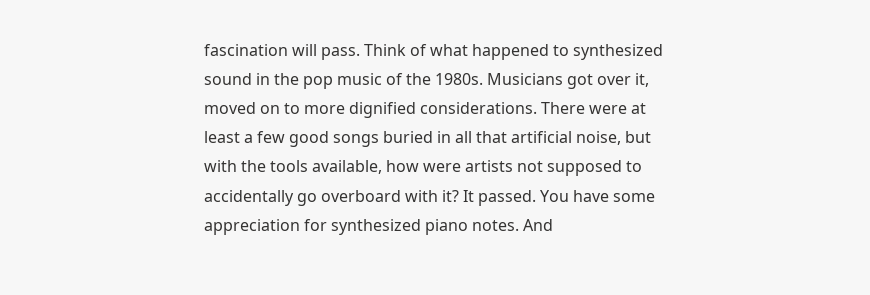fascination will pass. Think of what happened to synthesized sound in the pop music of the 1980s. Musicians got over it, moved on to more dignified considerations. There were at least a few good songs buried in all that artificial noise, but with the tools available, how were artists not supposed to accidentally go overboard with it? It passed. You have some appreciation for synthesized piano notes. And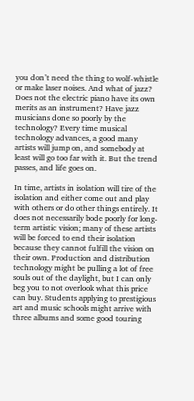you don’t need the thing to wolf-whistle or make laser noises. And what of jazz? Does not the electric piano have its own merits as an instrument? Have jazz musicians done so poorly by the technology? Every time musical technology advances, a good many artists will jump on, and somebody at least will go too far with it. But the trend passes, and life goes on.

In time, artists in isolation will tire of the isolation and either come out and play with others or do other things entirely. It does not necessarily bode poorly for long-term artistic vision; many of these artists will be forced to end their isolation because they cannot fulfill the vision on their own. Production and distribution technology might be pulling a lot of free souls out of the daylight, but I can only beg you to not overlook what this price can buy. Students applying to prestigious art and music schools might arrive with three albums and some good touring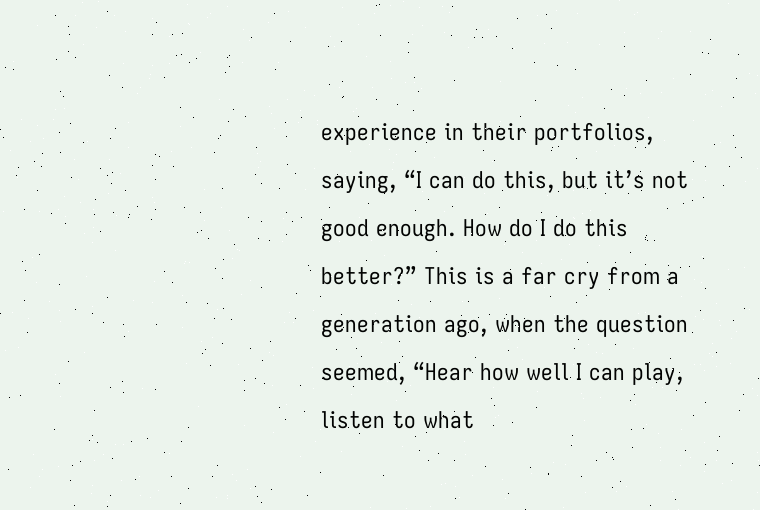experience in their portfolios, saying, “I can do this, but it’s not good enough. How do I do this better?” This is a far cry from a generation ago, when the question seemed, “Hear how well I can play, listen to what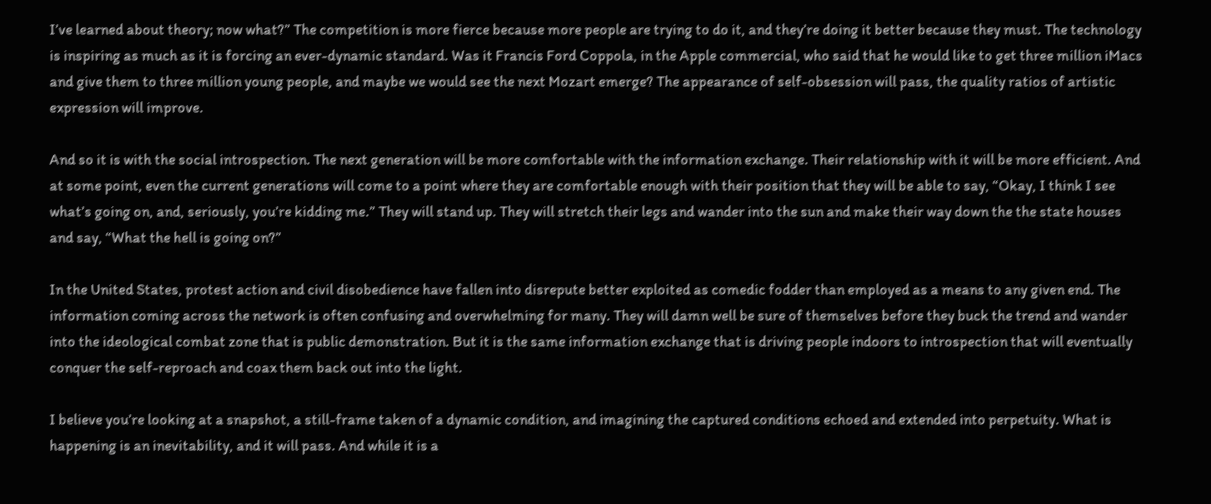I’ve learned about theory; now what?” The competition is more fierce because more people are trying to do it, and they’re doing it better because they must. The technology is inspiring as much as it is forcing an ever-dynamic standard. Was it Francis Ford Coppola, in the Apple commercial, who said that he would like to get three million iMacs and give them to three million young people, and maybe we would see the next Mozart emerge? The appearance of self-obsession will pass, the quality ratios of artistic expression will improve.

And so it is with the social introspection. The next generation will be more comfortable with the information exchange. Their relationship with it will be more efficient. And at some point, even the current generations will come to a point where they are comfortable enough with their position that they will be able to say, “Okay, I think I see what’s going on, and, seriously, you’re kidding me.” They will stand up. They will stretch their legs and wander into the sun and make their way down the the state houses and say, “What the hell is going on?”

In the United States, protest action and civil disobedience have fallen into disrepute better exploited as comedic fodder than employed as a means to any given end. The information coming across the network is often confusing and overwhelming for many. They will damn well be sure of themselves before they buck the trend and wander into the ideological combat zone that is public demonstration. But it is the same information exchange that is driving people indoors to introspection that will eventually conquer the self-reproach and coax them back out into the light.

I believe you’re looking at a snapshot, a still-frame taken of a dynamic condition, and imagining the captured conditions echoed and extended into perpetuity. What is happening is an inevitability, and it will pass. And while it is a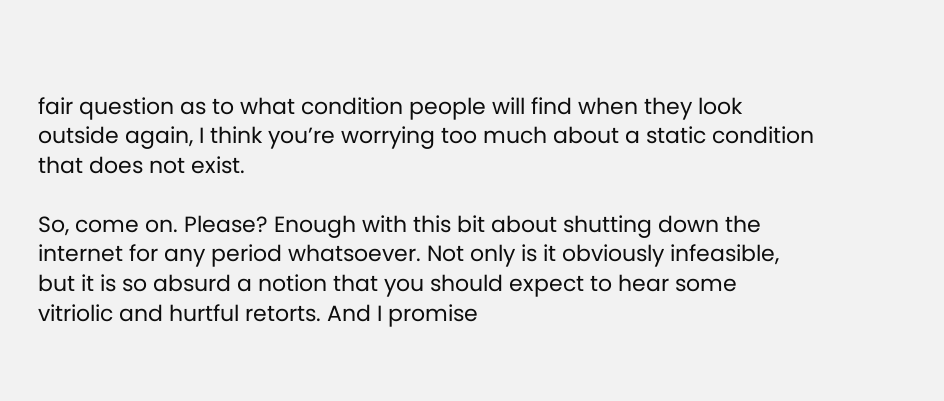fair question as to what condition people will find when they look outside again, I think you’re worrying too much about a static condition that does not exist.

So, come on. Please? Enough with this bit about shutting down the internet for any period whatsoever. Not only is it obviously infeasible, but it is so absurd a notion that you should expect to hear some vitriolic and hurtful retorts. And I promise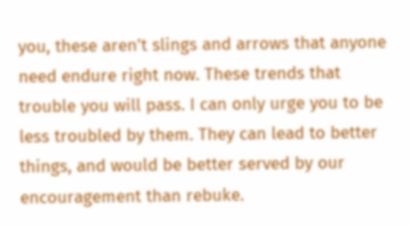you, these aren’t slings and arrows that anyone need endure right now. These trends that trouble you will pass. I can only urge you to be less troubled by them. They can lead to better things, and would be better served by our encouragement than rebuke.